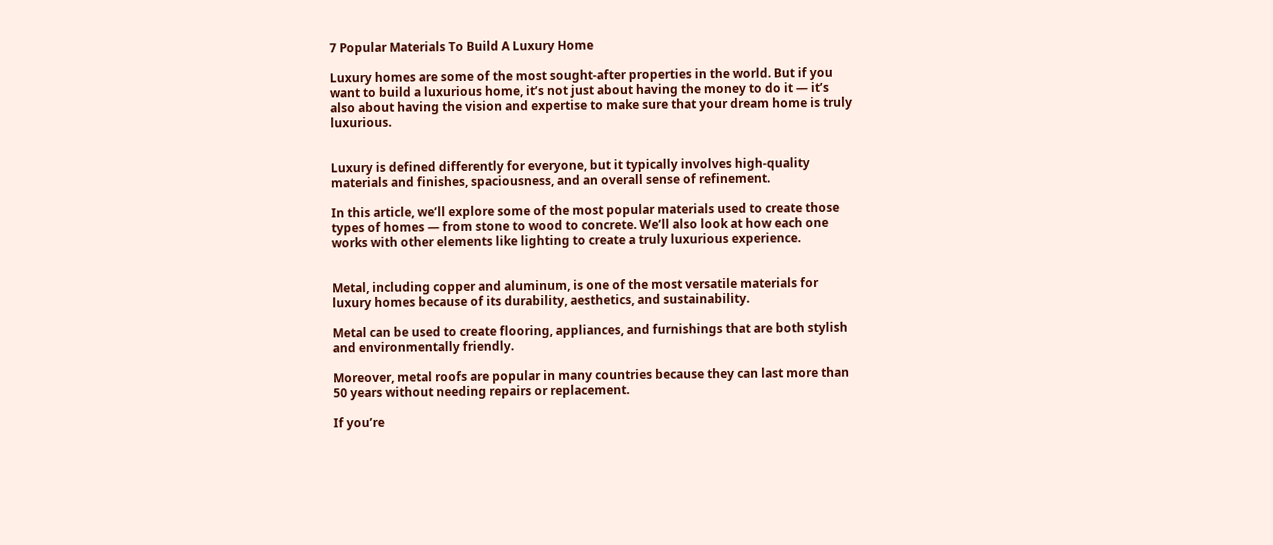7 Popular Materials To Build A Luxury Home

Luxury homes are some of the most sought-after properties in the world. But if you want to build a luxurious home, it’s not just about having the money to do it — it’s also about having the vision and expertise to make sure that your dream home is truly luxurious.


Luxury is defined differently for everyone, but it typically involves high-quality materials and finishes, spaciousness, and an overall sense of refinement.

In this article, we’ll explore some of the most popular materials used to create those types of homes — from stone to wood to concrete. We’ll also look at how each one works with other elements like lighting to create a truly luxurious experience.


Metal, including copper and aluminum, is one of the most versatile materials for luxury homes because of its durability, aesthetics, and sustainability.

Metal can be used to create flooring, appliances, and furnishings that are both stylish and environmentally friendly.

Moreover, metal roofs are popular in many countries because they can last more than 50 years without needing repairs or replacement.

If you’re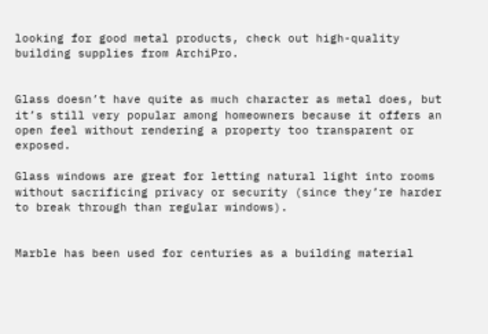looking for good metal products, check out high-quality building supplies from ArchiPro.


Glass doesn’t have quite as much character as metal does, but it’s still very popular among homeowners because it offers an open feel without rendering a property too transparent or exposed.

Glass windows are great for letting natural light into rooms without sacrificing privacy or security (since they’re harder to break through than regular windows).


Marble has been used for centuries as a building material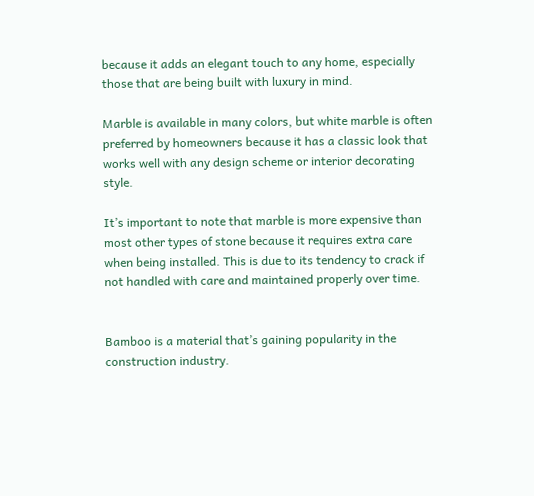because it adds an elegant touch to any home, especially those that are being built with luxury in mind.

Marble is available in many colors, but white marble is often preferred by homeowners because it has a classic look that works well with any design scheme or interior decorating style.

It’s important to note that marble is more expensive than most other types of stone because it requires extra care when being installed. This is due to its tendency to crack if not handled with care and maintained properly over time.


Bamboo is a material that’s gaining popularity in the construction industry.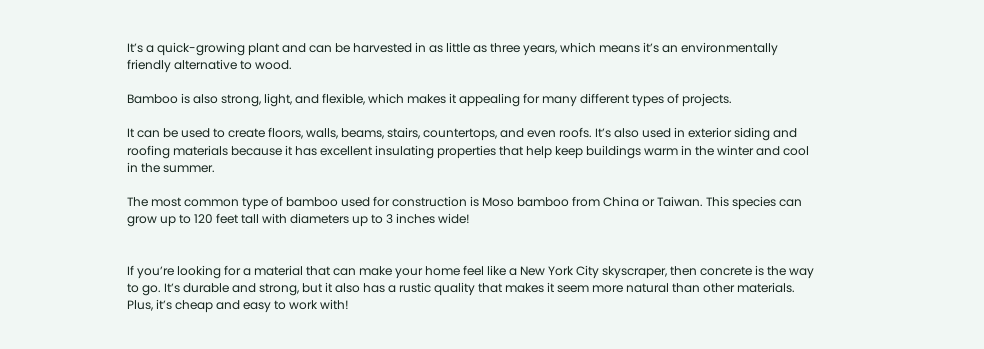It’s a quick-growing plant and can be harvested in as little as three years, which means it’s an environmentally friendly alternative to wood.

Bamboo is also strong, light, and flexible, which makes it appealing for many different types of projects.

It can be used to create floors, walls, beams, stairs, countertops, and even roofs. It’s also used in exterior siding and roofing materials because it has excellent insulating properties that help keep buildings warm in the winter and cool in the summer.

The most common type of bamboo used for construction is Moso bamboo from China or Taiwan. This species can grow up to 120 feet tall with diameters up to 3 inches wide!


If you’re looking for a material that can make your home feel like a New York City skyscraper, then concrete is the way to go. It’s durable and strong, but it also has a rustic quality that makes it seem more natural than other materials. Plus, it’s cheap and easy to work with!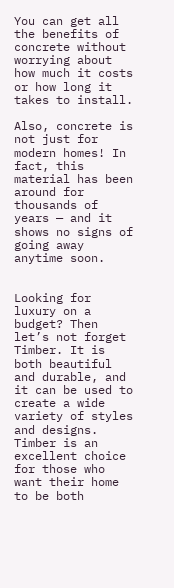You can get all the benefits of concrete without worrying about how much it costs or how long it takes to install.

Also, concrete is not just for modern homes! In fact, this material has been around for thousands of years — and it shows no signs of going away anytime soon.


Looking for luxury on a budget? Then let’s not forget Timber. It is both beautiful and durable, and it can be used to create a wide variety of styles and designs. Timber is an excellent choice for those who want their home to be both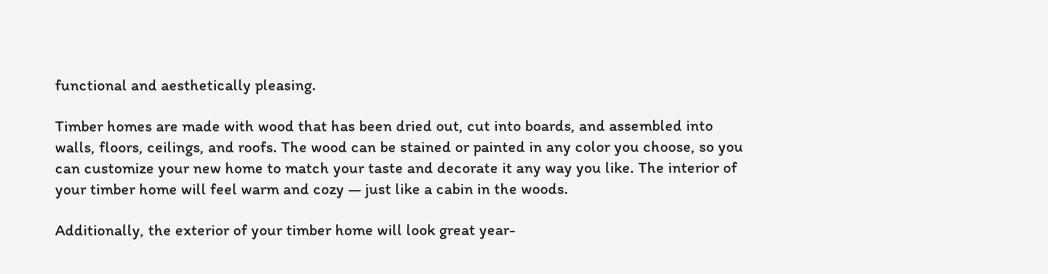functional and aesthetically pleasing.

Timber homes are made with wood that has been dried out, cut into boards, and assembled into walls, floors, ceilings, and roofs. The wood can be stained or painted in any color you choose, so you can customize your new home to match your taste and decorate it any way you like. The interior of your timber home will feel warm and cozy — just like a cabin in the woods.

Additionally, the exterior of your timber home will look great year-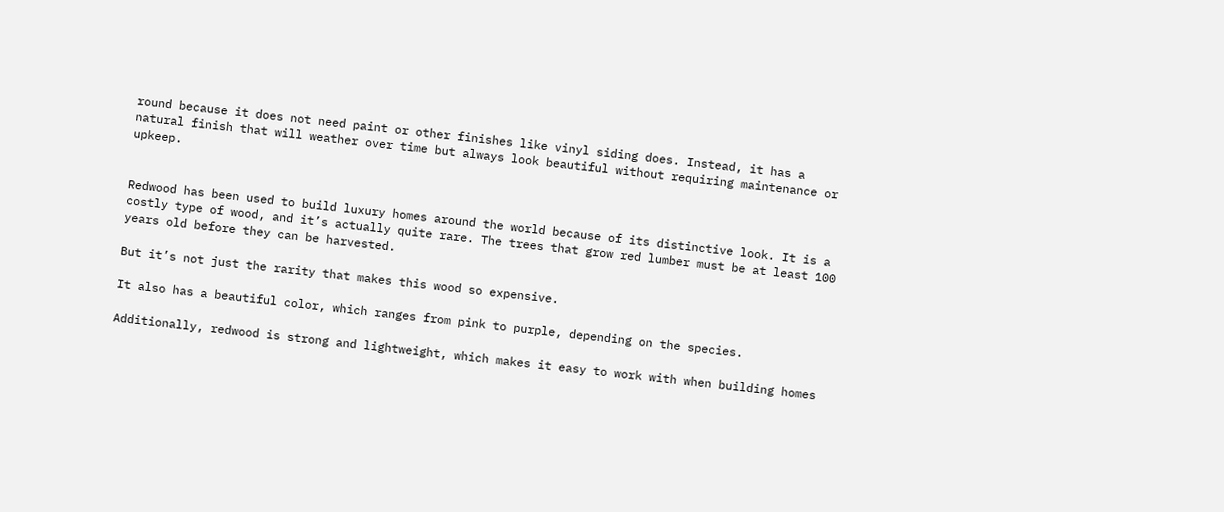round because it does not need paint or other finishes like vinyl siding does. Instead, it has a natural finish that will weather over time but always look beautiful without requiring maintenance or upkeep.


Redwood has been used to build luxury homes around the world because of its distinctive look. It is a costly type of wood, and it’s actually quite rare. The trees that grow red lumber must be at least 100 years old before they can be harvested.

But it’s not just the rarity that makes this wood so expensive.

It also has a beautiful color, which ranges from pink to purple, depending on the species.

Additionally, redwood is strong and lightweight, which makes it easy to work with when building homes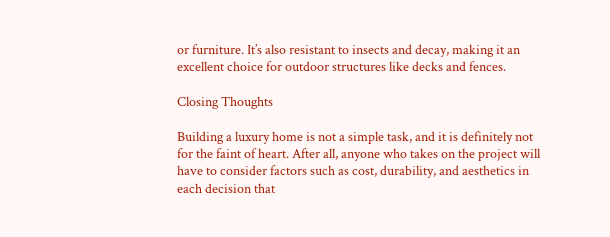or furniture. It’s also resistant to insects and decay, making it an excellent choice for outdoor structures like decks and fences.

Closing Thoughts

Building a luxury home is not a simple task, and it is definitely not for the faint of heart. After all, anyone who takes on the project will have to consider factors such as cost, durability, and aesthetics in each decision that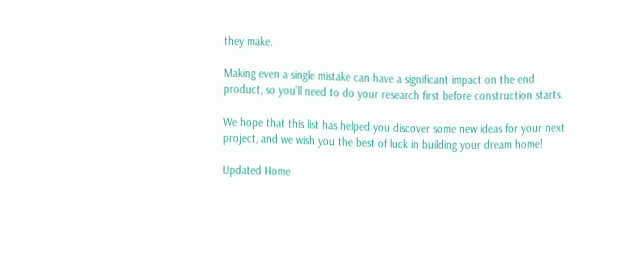they make.

Making even a single mistake can have a significant impact on the end product, so you’ll need to do your research first before construction starts.

We hope that this list has helped you discover some new ideas for your next project, and we wish you the best of luck in building your dream home!

Updated Home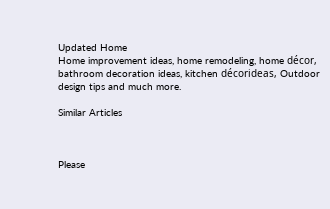Updated Home
Home improvement ideas, home remodeling, home décor, bathroom decoration ideas, kitchen décorideas, Outdoor design tips and much more.

Similar Articles



Please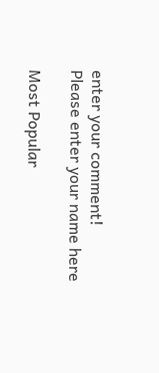enter your comment!
Please enter your name here

Most Popular